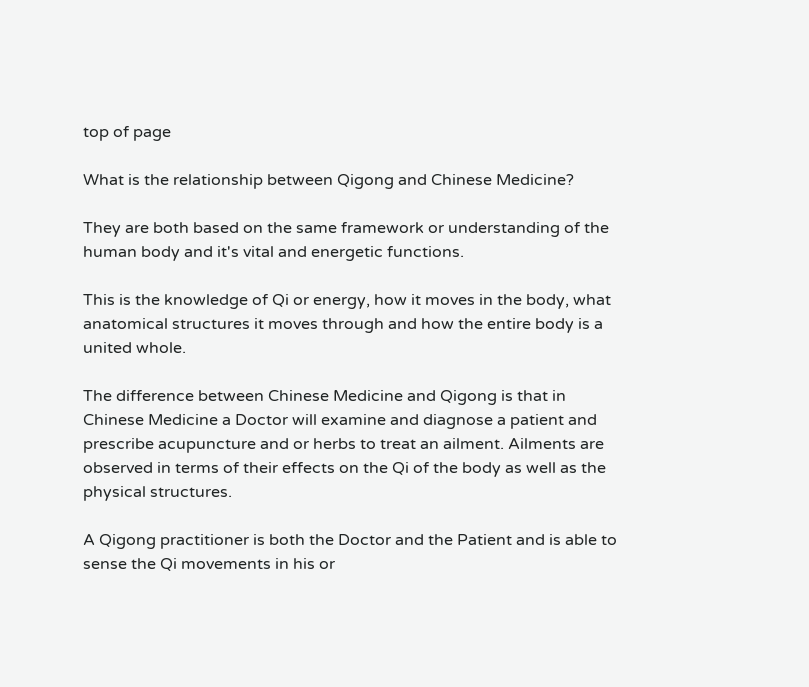top of page

What is the relationship between Qigong and Chinese Medicine?

They are both based on the same framework or understanding of the human body and it's vital and energetic functions.

This is the knowledge of Qi or energy, how it moves in the body, what anatomical structures it moves through and how the entire body is a united whole.

The difference between Chinese Medicine and Qigong is that in Chinese Medicine a Doctor will examine and diagnose a patient and prescribe acupuncture and or herbs to treat an ailment. Ailments are observed in terms of their effects on the Qi of the body as well as the physical structures.

A Qigong practitioner is both the Doctor and the Patient and is able to sense the Qi movements in his or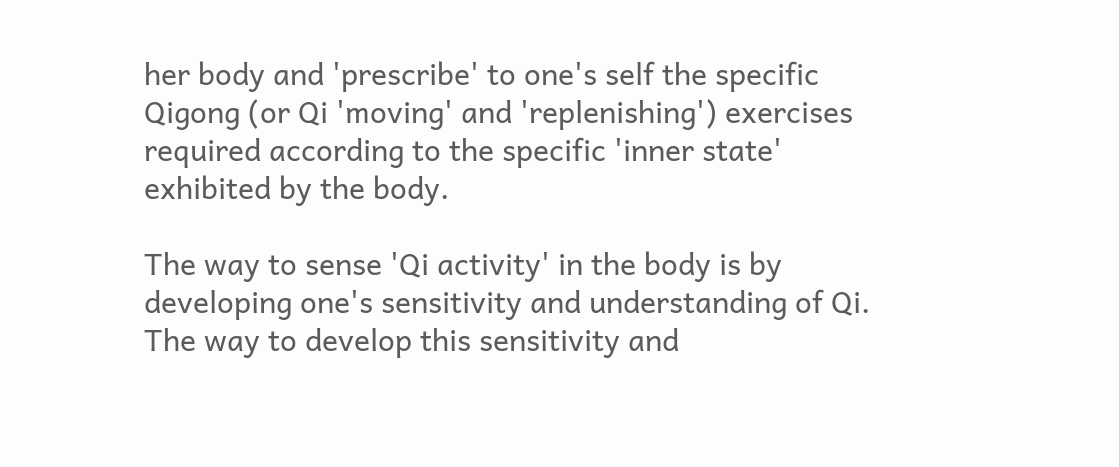her body and 'prescribe' to one's self the specific Qigong (or Qi 'moving' and 'replenishing') exercises required according to the specific 'inner state' exhibited by the body.

The way to sense 'Qi activity' in the body is by developing one's sensitivity and understanding of Qi. The way to develop this sensitivity and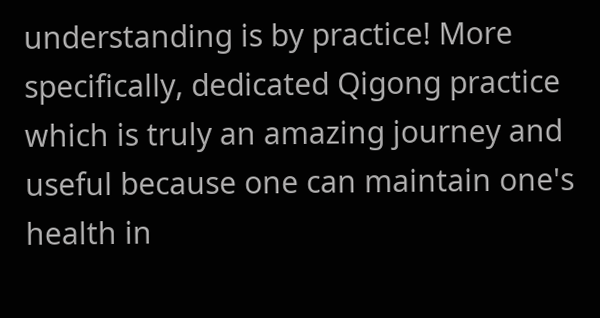understanding is by practice! More specifically, dedicated Qigong practice which is truly an amazing journey and useful because one can maintain one's health in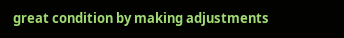great condition by making adjustments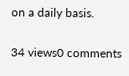on a daily basis.

34 views0 comments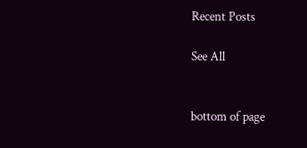Recent Posts

See All


bottom of page